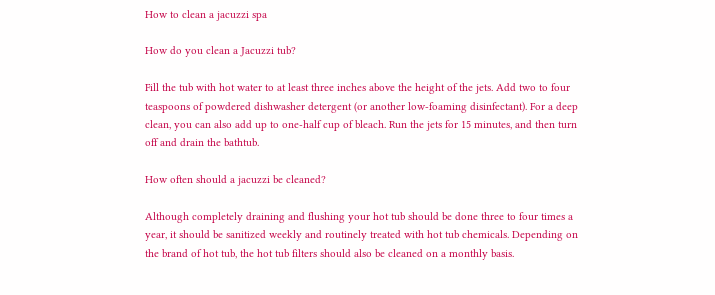How to clean a jacuzzi spa

How do you clean a Jacuzzi tub?

Fill the tub with hot water to at least three inches above the height of the jets. Add two to four teaspoons of powdered dishwasher detergent (or another low-foaming disinfectant). For a deep clean, you can also add up to one-half cup of bleach. Run the jets for 15 minutes, and then turn off and drain the bathtub.

How often should a jacuzzi be cleaned?

Although completely draining and flushing your hot tub should be done three to four times a year, it should be sanitized weekly and routinely treated with hot tub chemicals. Depending on the brand of hot tub, the hot tub filters should also be cleaned on a monthly basis.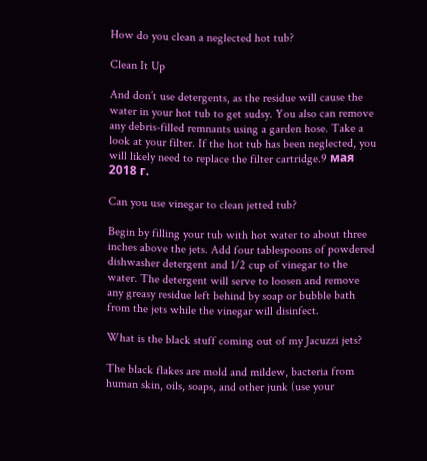How do you clean a neglected hot tub?

Clean It Up

And don’t use detergents, as the residue will cause the water in your hot tub to get sudsy. You also can remove any debris-filled remnants using a garden hose. Take a look at your filter. If the hot tub has been neglected, you will likely need to replace the filter cartridge.9 мая 2018 г.

Can you use vinegar to clean jetted tub?

Begin by filling your tub with hot water to about three inches above the jets. Add four tablespoons of powdered dishwasher detergent and 1/2 cup of vinegar to the water. The detergent will serve to loosen and remove any greasy residue left behind by soap or bubble bath from the jets while the vinegar will disinfect.

What is the black stuff coming out of my Jacuzzi jets?

The black flakes are mold and mildew, bacteria from human skin, oils, soaps, and other junk (use your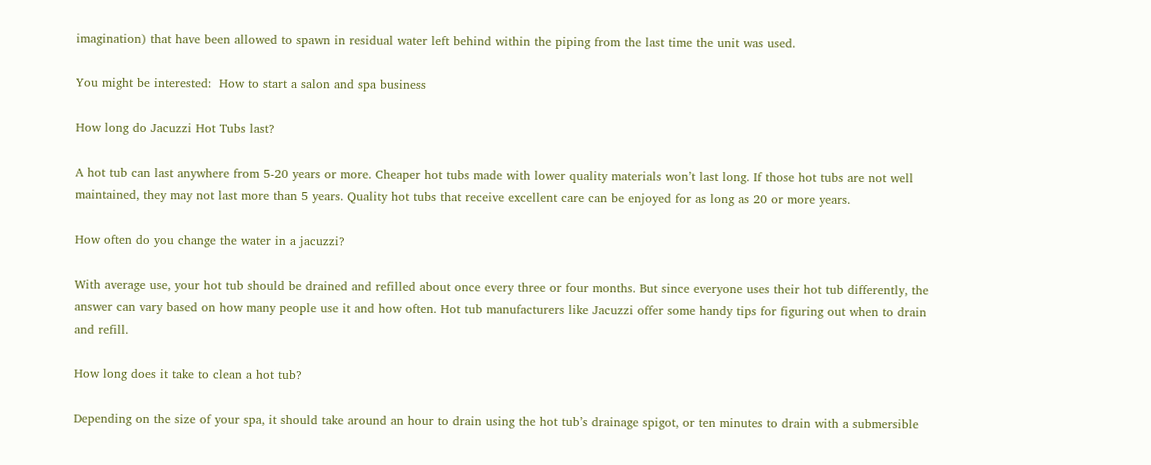imagination) that have been allowed to spawn in residual water left behind within the piping from the last time the unit was used.

You might be interested:  How to start a salon and spa business

How long do Jacuzzi Hot Tubs last?

A hot tub can last anywhere from 5-20 years or more. Cheaper hot tubs made with lower quality materials won’t last long. If those hot tubs are not well maintained, they may not last more than 5 years. Quality hot tubs that receive excellent care can be enjoyed for as long as 20 or more years.

How often do you change the water in a jacuzzi?

With average use, your hot tub should be drained and refilled about once every three or four months. But since everyone uses their hot tub differently, the answer can vary based on how many people use it and how often. Hot tub manufacturers like Jacuzzi offer some handy tips for figuring out when to drain and refill.

How long does it take to clean a hot tub?

Depending on the size of your spa, it should take around an hour to drain using the hot tub’s drainage spigot, or ten minutes to drain with a submersible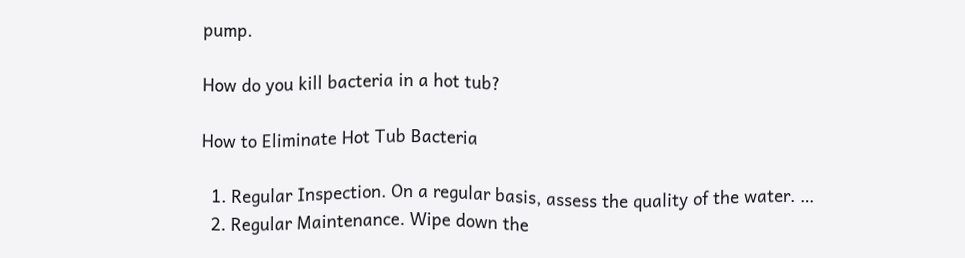pump.

How do you kill bacteria in a hot tub?

How to Eliminate Hot Tub Bacteria

  1. Regular Inspection. On a regular basis, assess the quality of the water. …
  2. Regular Maintenance. Wipe down the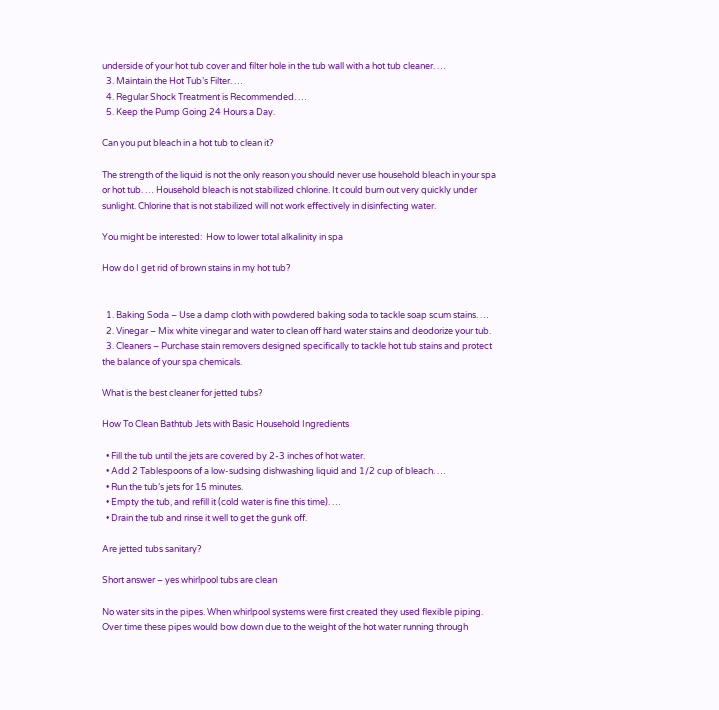underside of your hot tub cover and filter hole in the tub wall with a hot tub cleaner. …
  3. Maintain the Hot Tub’s Filter. …
  4. Regular Shock Treatment is Recommended. …
  5. Keep the Pump Going 24 Hours a Day.

Can you put bleach in a hot tub to clean it?

The strength of the liquid is not the only reason you should never use household bleach in your spa or hot tub. … Household bleach is not stabilized chlorine. It could burn out very quickly under sunlight. Chlorine that is not stabilized will not work effectively in disinfecting water.

You might be interested:  How to lower total alkalinity in spa

How do I get rid of brown stains in my hot tub?


  1. Baking Soda – Use a damp cloth with powdered baking soda to tackle soap scum stains. …
  2. Vinegar – Mix white vinegar and water to clean off hard water stains and deodorize your tub.
  3. Cleaners – Purchase stain removers designed specifically to tackle hot tub stains and protect the balance of your spa chemicals.

What is the best cleaner for jetted tubs?

How To Clean Bathtub Jets with Basic Household Ingredients

  • Fill the tub until the jets are covered by 2-3 inches of hot water.
  • Add 2 Tablespoons of a low-sudsing dishwashing liquid and 1/2 cup of bleach. …
  • Run the tub’s jets for 15 minutes.
  • Empty the tub, and refill it (cold water is fine this time). …
  • Drain the tub and rinse it well to get the gunk off.

Are jetted tubs sanitary?

Short answer – yes whirlpool tubs are clean

No water sits in the pipes. When whirlpool systems were first created they used flexible piping. Over time these pipes would bow down due to the weight of the hot water running through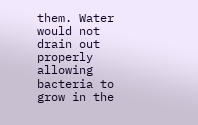them. Water would not drain out properly allowing bacteria to grow in the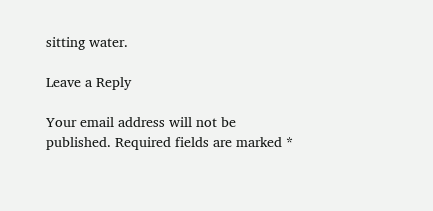sitting water.

Leave a Reply

Your email address will not be published. Required fields are marked *